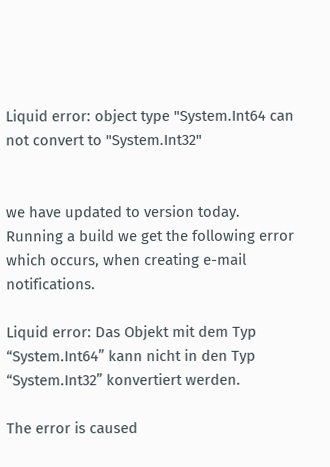Liquid error: object type "System.Int64 can not convert to "System.Int32"


we have updated to version today. Running a build we get the following error which occurs, when creating e-mail notifications.

Liquid error: Das Objekt mit dem Typ “System.Int64” kann nicht in den Typ “System.Int32” konvertiert werden.

The error is caused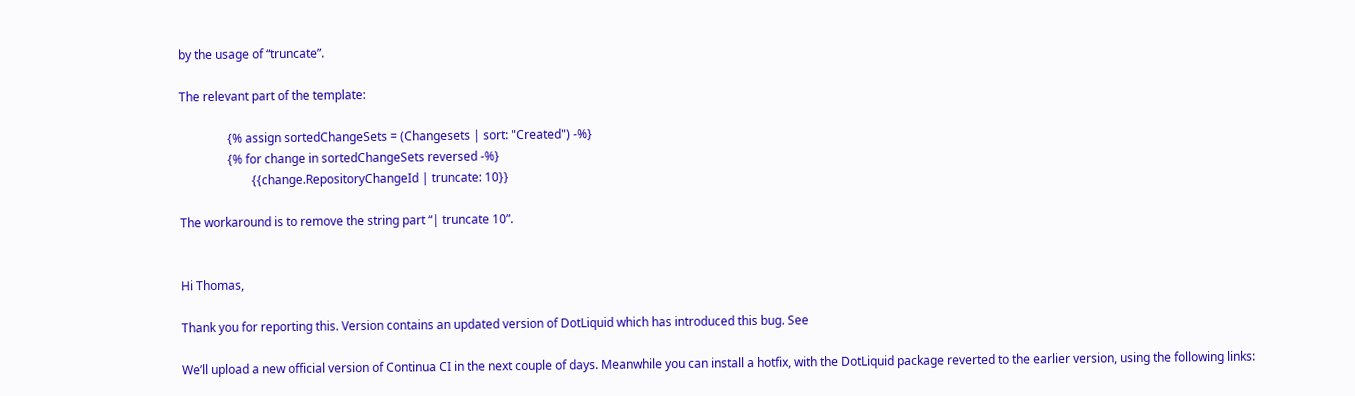by the usage of “truncate”.

The relevant part of the template:

                {% assign sortedChangeSets = (Changesets | sort: "Created") -%}
                {% for change in sortedChangeSets reversed -%}
                        {{change.RepositoryChangeId | truncate: 10}}

The workaround is to remove the string part “| truncate 10”.


Hi Thomas,

Thank you for reporting this. Version contains an updated version of DotLiquid which has introduced this bug. See

We’ll upload a new official version of Continua CI in the next couple of days. Meanwhile you can install a hotfix, with the DotLiquid package reverted to the earlier version, using the following links: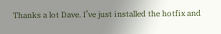Thanks a lot Dave. I’ve just installed the hotfix and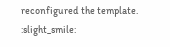reconfigured the template. :slight_smile: